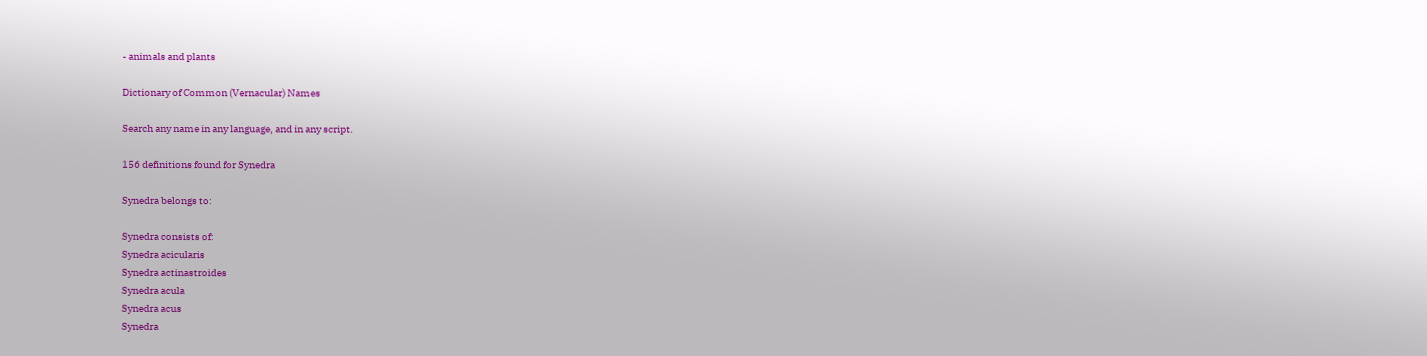- animals and plants

Dictionary of Common (Vernacular) Names

Search any name in any language, and in any script.

156 definitions found for Synedra

Synedra belongs to:

Synedra consists of:
Synedra acicularis
Synedra actinastroides
Synedra acula
Synedra acus
Synedra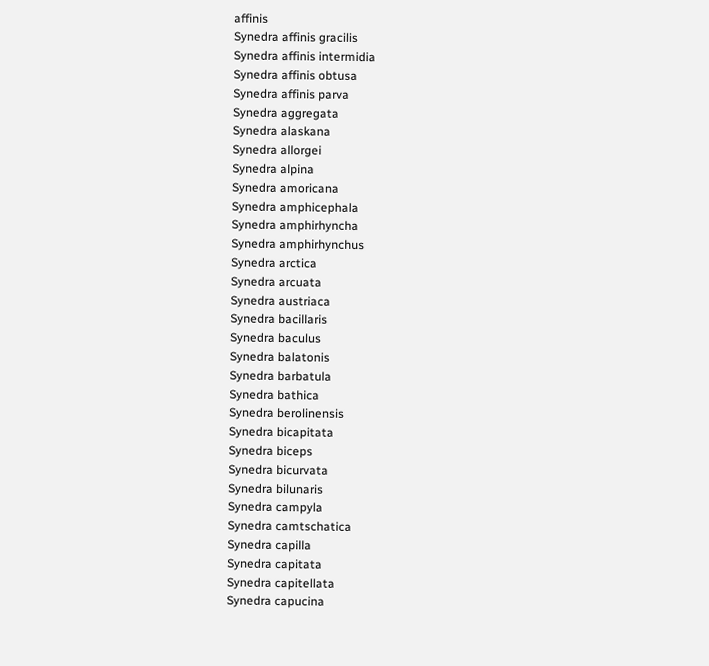affinis
Synedra affinis gracilis
Synedra affinis intermidia
Synedra affinis obtusa
Synedra affinis parva
Synedra aggregata
Synedra alaskana
Synedra allorgei
Synedra alpina
Synedra amoricana
Synedra amphicephala
Synedra amphirhyncha
Synedra amphirhynchus
Synedra arctica
Synedra arcuata
Synedra austriaca
Synedra bacillaris
Synedra baculus
Synedra balatonis
Synedra barbatula
Synedra bathica
Synedra berolinensis
Synedra bicapitata
Synedra biceps
Synedra bicurvata
Synedra bilunaris
Synedra campyla
Synedra camtschatica
Synedra capilla
Synedra capitata
Synedra capitellata
Synedra capucina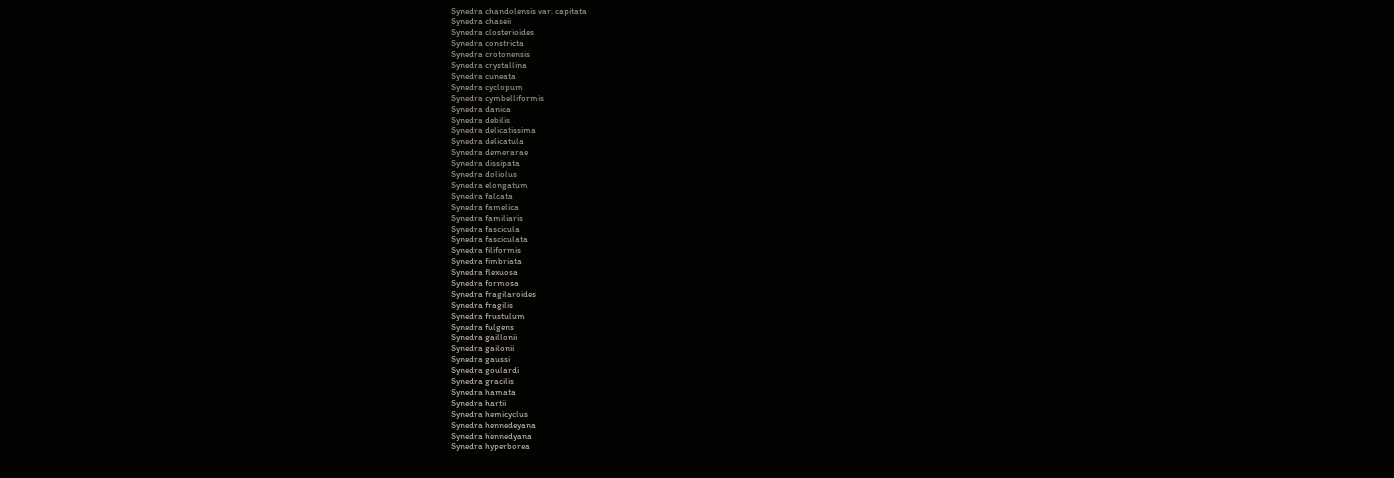Synedra chandolensis var. capitata
Synedra chaseii
Synedra closterioides
Synedra constricta
Synedra crotonensis
Synedra crystallina
Synedra cuneata
Synedra cyclopum
Synedra cymbelliformis
Synedra danica
Synedra debilis
Synedra delicatissima
Synedra delicatula
Synedra demerarae
Synedra dissipata
Synedra doliolus
Synedra elongatum
Synedra falcata
Synedra famelica
Synedra familiaris
Synedra fascicula
Synedra fasciculata
Synedra filiformis
Synedra fimbriata
Synedra flexuosa
Synedra formosa
Synedra fragilaroides
Synedra fragilis
Synedra frustulum
Synedra fulgens
Synedra gaillonii
Synedra gailonii
Synedra gaussi
Synedra goulardi
Synedra gracilis
Synedra hamata
Synedra hartii
Synedra hemicyclus
Synedra hennedeyana
Synedra hennedyana
Synedra hyperborea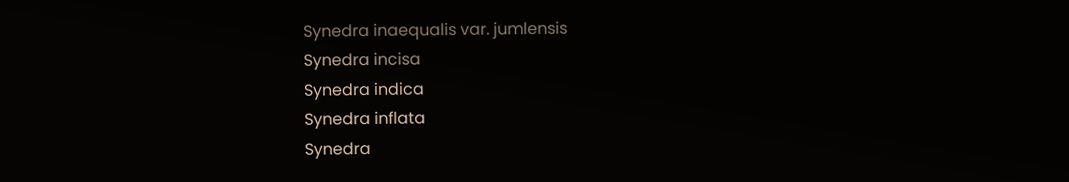Synedra inaequalis var. jumlensis
Synedra incisa
Synedra indica
Synedra inflata
Synedra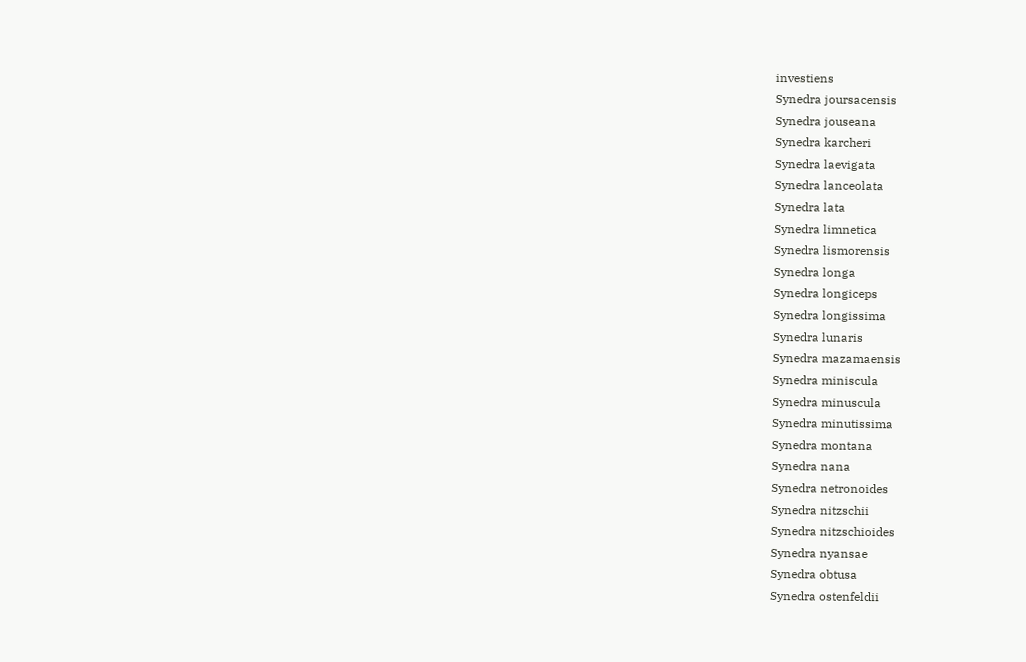investiens
Synedra joursacensis
Synedra jouseana
Synedra karcheri
Synedra laevigata
Synedra lanceolata
Synedra lata
Synedra limnetica
Synedra lismorensis
Synedra longa
Synedra longiceps
Synedra longissima
Synedra lunaris
Synedra mazamaensis
Synedra miniscula
Synedra minuscula
Synedra minutissima
Synedra montana
Synedra nana
Synedra netronoides
Synedra nitzschii
Synedra nitzschioides
Synedra nyansae
Synedra obtusa
Synedra ostenfeldii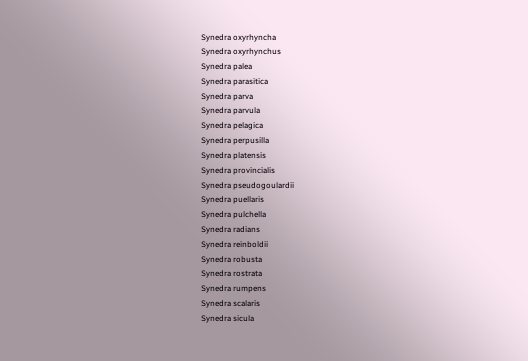Synedra oxyrhyncha
Synedra oxyrhynchus
Synedra palea
Synedra parasitica
Synedra parva
Synedra parvula
Synedra pelagica
Synedra perpusilla
Synedra platensis
Synedra provincialis
Synedra pseudogoulardii
Synedra puellaris
Synedra pulchella
Synedra radians
Synedra reinboldii
Synedra robusta
Synedra rostrata
Synedra rumpens
Synedra scalaris
Synedra sicula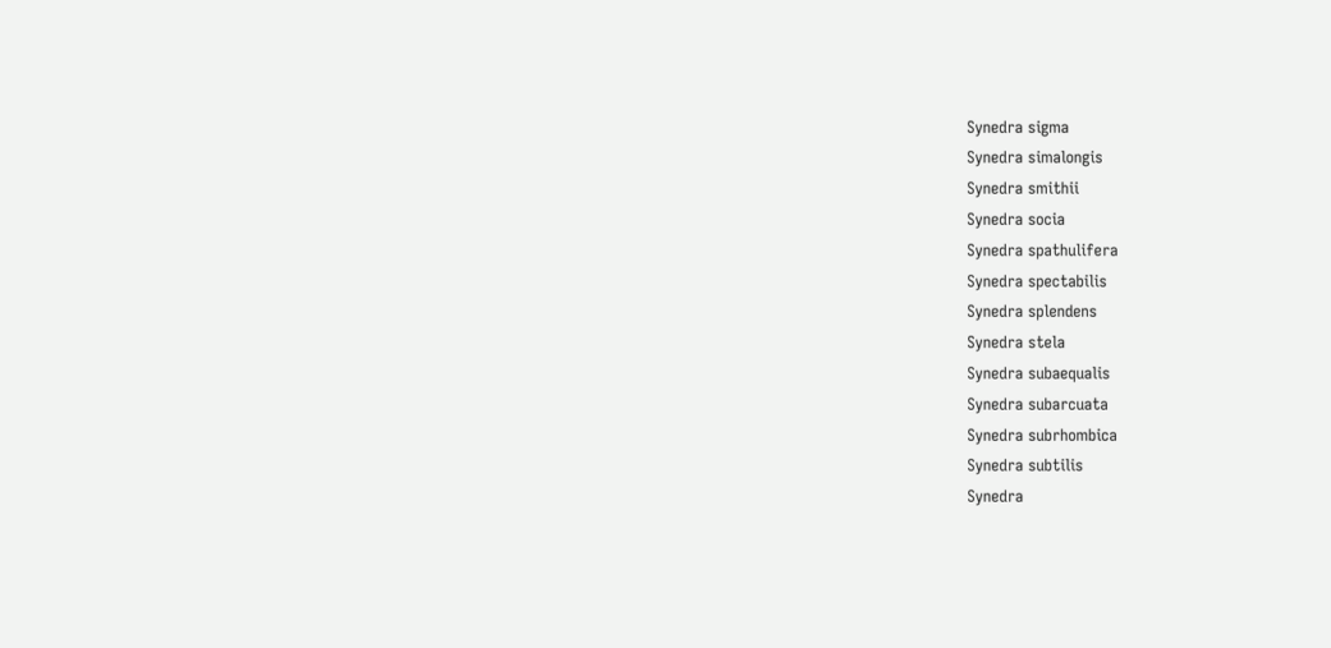Synedra sigma
Synedra simalongis
Synedra smithii
Synedra socia
Synedra spathulifera
Synedra spectabilis
Synedra splendens
Synedra stela
Synedra subaequalis
Synedra subarcuata
Synedra subrhombica
Synedra subtilis
Synedra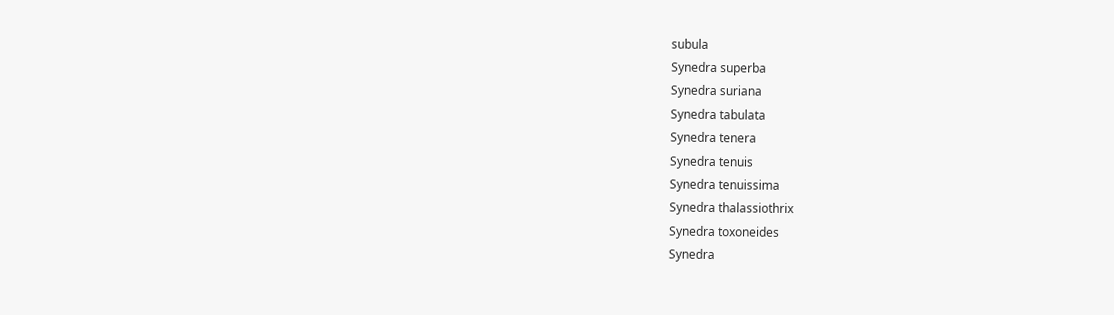subula
Synedra superba
Synedra suriana
Synedra tabulata
Synedra tenera
Synedra tenuis
Synedra tenuissima
Synedra thalassiothrix
Synedra toxoneides
Synedra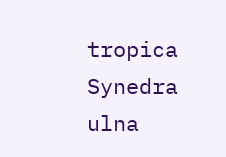tropica
Synedra ulna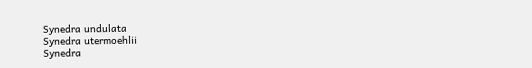Synedra undulata
Synedra utermoehlii
Synedra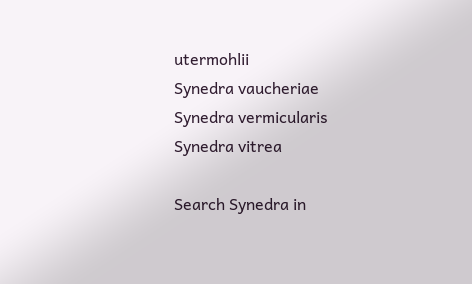utermohlii
Synedra vaucheriae
Synedra vermicularis
Synedra vitrea

Search Synedra in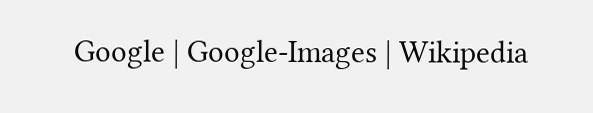Google | Google-Images | Wikipedia